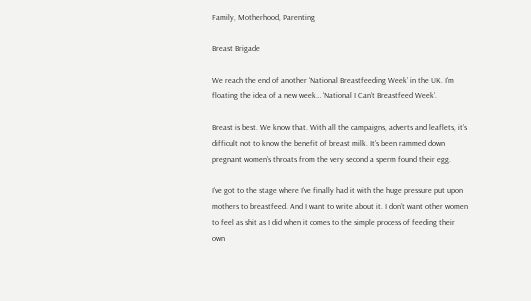Family, Motherhood, Parenting

Breast Brigade

We reach the end of another ‘National Breastfeeding Week’ in the UK. I’m floating the idea of a new week… ‘National I Can’t Breastfeed Week’.

Breast is best. We know that. With all the campaigns, adverts and leaflets, it’s difficult not to know the benefit of breast milk. It’s been rammed down pregnant women’s throats from the very second a sperm found their egg.

I’ve got to the stage where I’ve finally had it with the huge pressure put upon mothers to breastfeed. And I want to write about it. I don’t want other women to feel as shit as I did when it comes to the simple process of feeding their own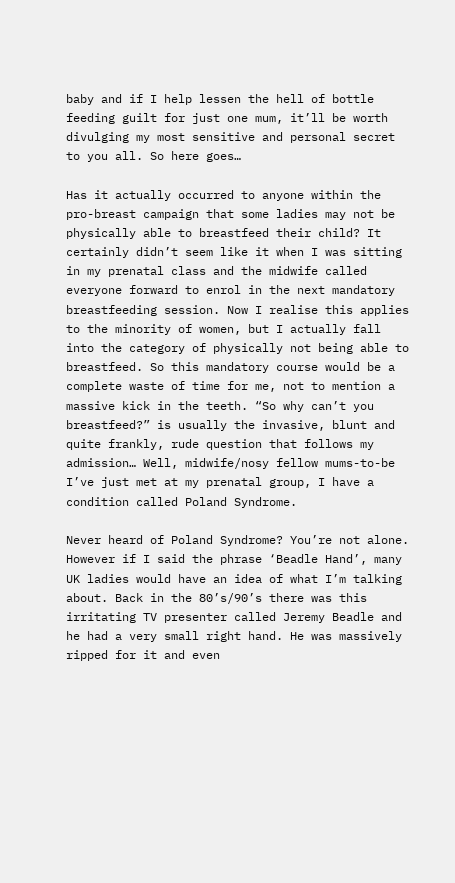baby and if I help lessen the hell of bottle feeding guilt for just one mum, it’ll be worth divulging my most sensitive and personal secret to you all. So here goes…

Has it actually occurred to anyone within the pro-breast campaign that some ladies may not be physically able to breastfeed their child? It certainly didn’t seem like it when I was sitting in my prenatal class and the midwife called everyone forward to enrol in the next mandatory breastfeeding session. Now I realise this applies to the minority of women, but I actually fall into the category of physically not being able to breastfeed. So this mandatory course would be a complete waste of time for me, not to mention a massive kick in the teeth. “So why can’t you breastfeed?” is usually the invasive, blunt and quite frankly, rude question that follows my admission… Well, midwife/nosy fellow mums-to-be I’ve just met at my prenatal group, I have a condition called Poland Syndrome.

Never heard of Poland Syndrome? You’re not alone. However if I said the phrase ‘Beadle Hand’, many UK ladies would have an idea of what I’m talking about. Back in the 80’s/90’s there was this irritating TV presenter called Jeremy Beadle and he had a very small right hand. He was massively ripped for it and even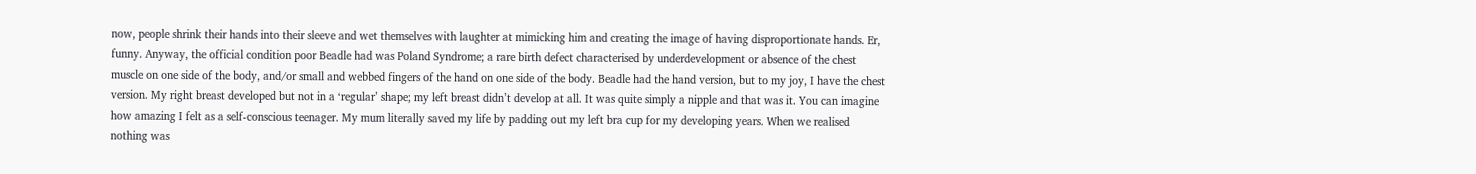now, people shrink their hands into their sleeve and wet themselves with laughter at mimicking him and creating the image of having disproportionate hands. Er, funny. Anyway, the official condition poor Beadle had was Poland Syndrome; a rare birth defect characterised by underdevelopment or absence of the chest muscle on one side of the body, and/or small and webbed fingers of the hand on one side of the body. Beadle had the hand version, but to my joy, I have the chest version. My right breast developed but not in a ‘regular’ shape; my left breast didn’t develop at all. It was quite simply a nipple and that was it. You can imagine how amazing I felt as a self-conscious teenager. My mum literally saved my life by padding out my left bra cup for my developing years. When we realised nothing was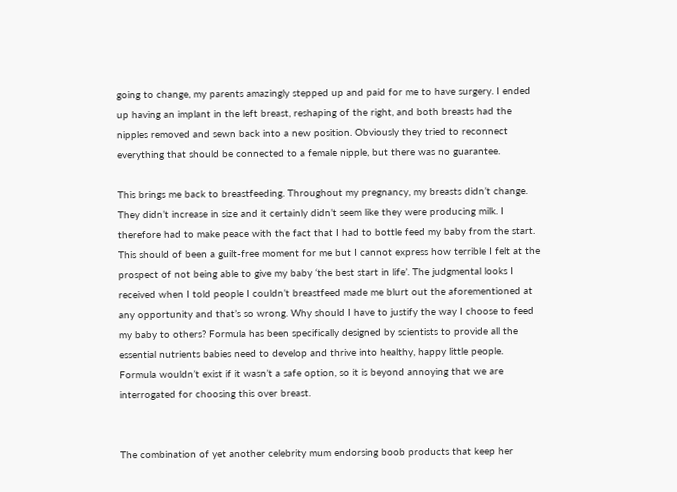going to change, my parents amazingly stepped up and paid for me to have surgery. I ended up having an implant in the left breast, reshaping of the right, and both breasts had the nipples removed and sewn back into a new position. Obviously they tried to reconnect everything that should be connected to a female nipple, but there was no guarantee.

This brings me back to breastfeeding. Throughout my pregnancy, my breasts didn’t change. They didn’t increase in size and it certainly didn’t seem like they were producing milk. I therefore had to make peace with the fact that I had to bottle feed my baby from the start. This should of been a guilt-free moment for me but I cannot express how terrible I felt at the prospect of not being able to give my baby ‘the best start in life’. The judgmental looks I received when I told people I couldn’t breastfeed made me blurt out the aforementioned at any opportunity and that’s so wrong. Why should I have to justify the way I choose to feed my baby to others? Formula has been specifically designed by scientists to provide all the essential nutrients babies need to develop and thrive into healthy, happy little people. Formula wouldn’t exist if it wasn’t a safe option, so it is beyond annoying that we are interrogated for choosing this over breast.


The combination of yet another celebrity mum endorsing boob products that keep her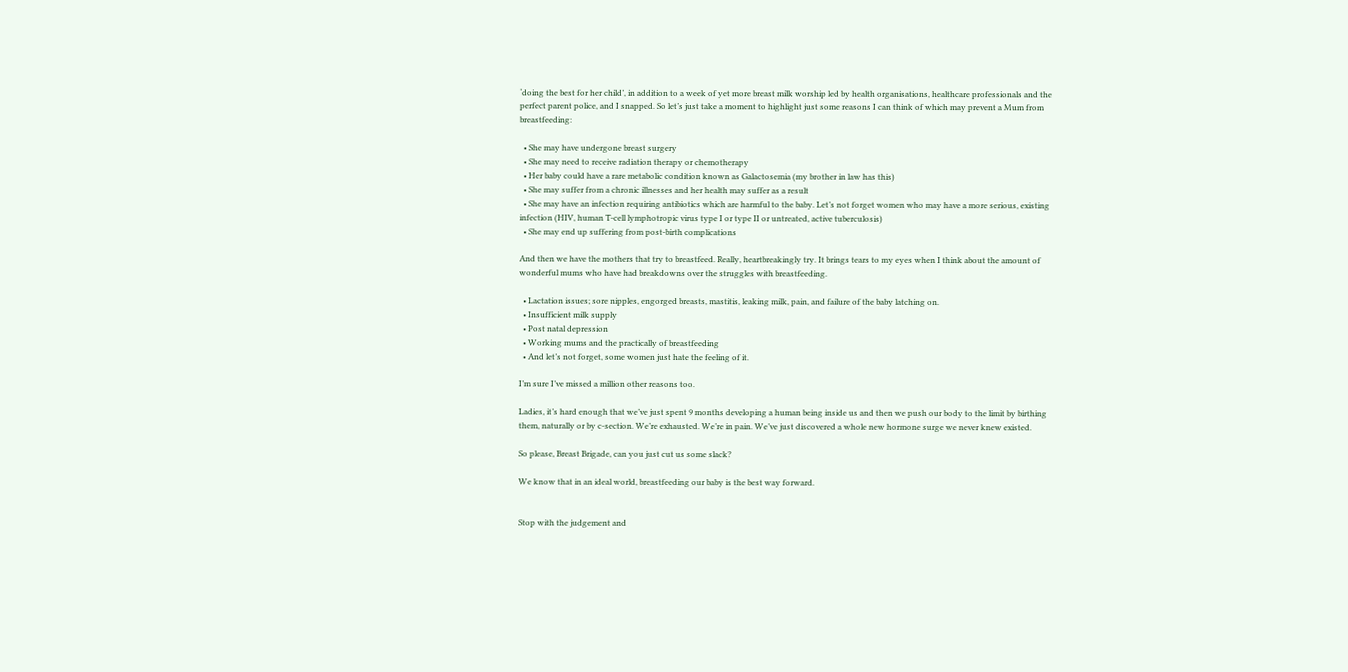‘doing the best for her child’, in addition to a week of yet more breast milk worship led by health organisations, healthcare professionals and the perfect parent police, and I snapped. So let’s just take a moment to highlight just some reasons I can think of which may prevent a Mum from breastfeeding:

  • She may have undergone breast surgery
  • She may need to receive radiation therapy or chemotherapy
  • Her baby could have a rare metabolic condition known as Galactosemia (my brother in law has this)
  • She may suffer from a chronic illnesses and her health may suffer as a result
  • She may have an infection requiring antibiotics which are harmful to the baby. Let’s not forget women who may have a more serious, existing infection (HIV, human T-cell lymphotropic virus type I or type II or untreated, active tuberculosis)
  • She may end up suffering from post-birth complications

And then we have the mothers that try to breastfeed. Really, heartbreakingly try. It brings tears to my eyes when I think about the amount of wonderful mums who have had breakdowns over the struggles with breastfeeding.

  • Lactation issues; sore nipples, engorged breasts, mastitis, leaking milk, pain, and failure of the baby latching on.
  • Insufficient milk supply
  • Post natal depression
  • Working mums and the practically of breastfeeding
  • And let’s not forget, some women just hate the feeling of it.

I’m sure I’ve missed a million other reasons too.

Ladies, it’s hard enough that we’ve just spent 9 months developing a human being inside us and then we push our body to the limit by birthing them, naturally or by c-section. We’re exhausted. We’re in pain. We’ve just discovered a whole new hormone surge we never knew existed.

So please, Breast Brigade, can you just cut us some slack?

We know that in an ideal world, breastfeeding our baby is the best way forward.


Stop with the judgement and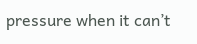pressure when it can’t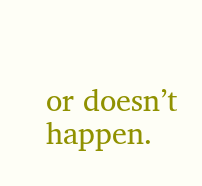or doesn’t happen.